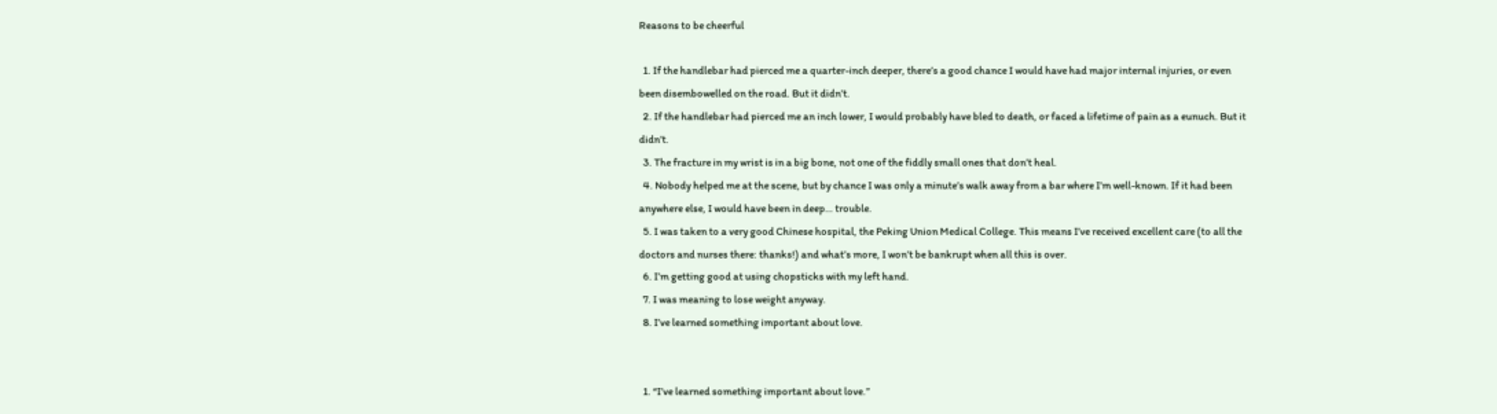Reasons to be cheerful

  1. If the handlebar had pierced me a quarter-inch deeper, there’s a good chance I would have had major internal injuries, or even been disembowelled on the road. But it didn’t.
  2. If the handlebar had pierced me an inch lower, I would probably have bled to death, or faced a lifetime of pain as a eunuch. But it didn’t.
  3. The fracture in my wrist is in a big bone, not one of the fiddly small ones that don’t heal.
  4. Nobody helped me at the scene, but by chance I was only a minute’s walk away from a bar where I’m well-known. If it had been anywhere else, I would have been in deep… trouble.
  5. I was taken to a very good Chinese hospital, the Peking Union Medical College. This means I’ve received excellent care (to all the doctors and nurses there: thanks!) and what’s more, I won’t be bankrupt when all this is over.
  6. I’m getting good at using chopsticks with my left hand.
  7. I was meaning to lose weight anyway.
  8. I’ve learned something important about love.


  1. “I’ve learned something important about love.”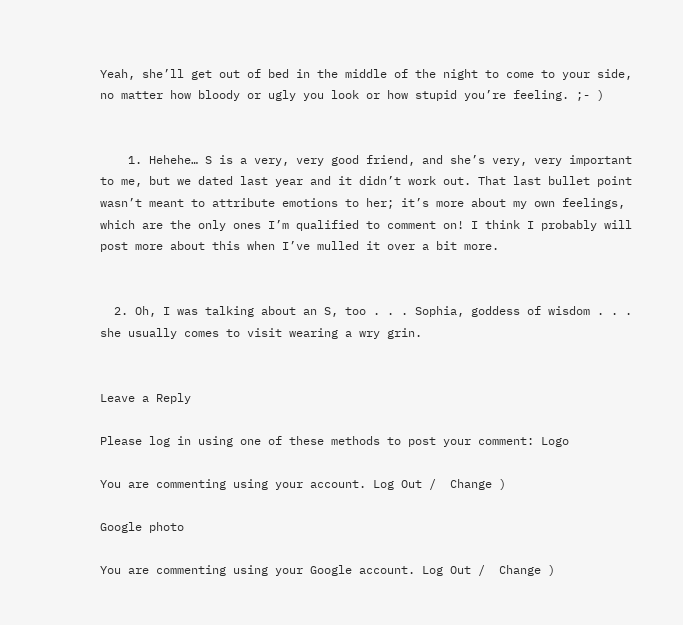Yeah, she’ll get out of bed in the middle of the night to come to your side, no matter how bloody or ugly you look or how stupid you’re feeling. ;- )


    1. Hehehe… S is a very, very good friend, and she’s very, very important to me, but we dated last year and it didn’t work out. That last bullet point wasn’t meant to attribute emotions to her; it’s more about my own feelings, which are the only ones I’m qualified to comment on! I think I probably will post more about this when I’ve mulled it over a bit more.


  2. Oh, I was talking about an S, too . . . Sophia, goddess of wisdom . . . she usually comes to visit wearing a wry grin.


Leave a Reply

Please log in using one of these methods to post your comment: Logo

You are commenting using your account. Log Out /  Change )

Google photo

You are commenting using your Google account. Log Out /  Change )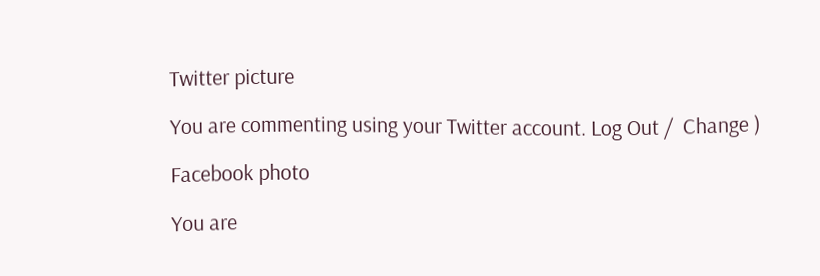Twitter picture

You are commenting using your Twitter account. Log Out /  Change )

Facebook photo

You are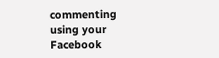commenting using your Facebook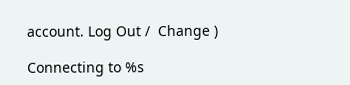account. Log Out /  Change )

Connecting to %s